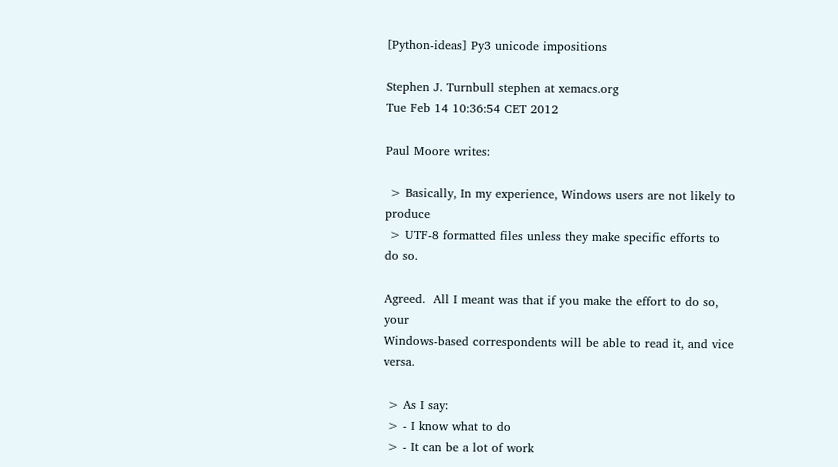[Python-ideas] Py3 unicode impositions

Stephen J. Turnbull stephen at xemacs.org
Tue Feb 14 10:36:54 CET 2012

Paul Moore writes:

 > Basically, In my experience, Windows users are not likely to produce
 > UTF-8 formatted files unless they make specific efforts to do so.

Agreed.  All I meant was that if you make the effort to do so, your
Windows-based correspondents will be able to read it, and vice versa.

 > As I say:
 > - I know what to do
 > - It can be a lot of work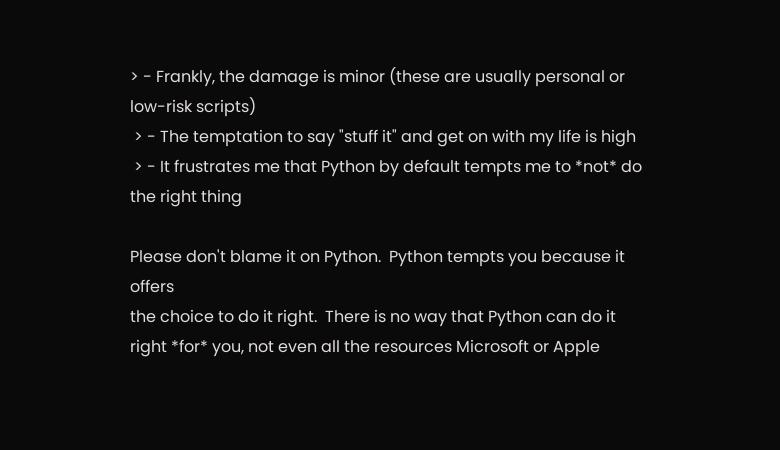> - Frankly, the damage is minor (these are usually personal or low-risk scripts)
 > - The temptation to say "stuff it" and get on with my life is high
 > - It frustrates me that Python by default tempts me to *not* do the right thing

Please don't blame it on Python.  Python tempts you because it offers
the choice to do it right.  There is no way that Python can do it
right *for* you, not even all the resources Microsoft or Apple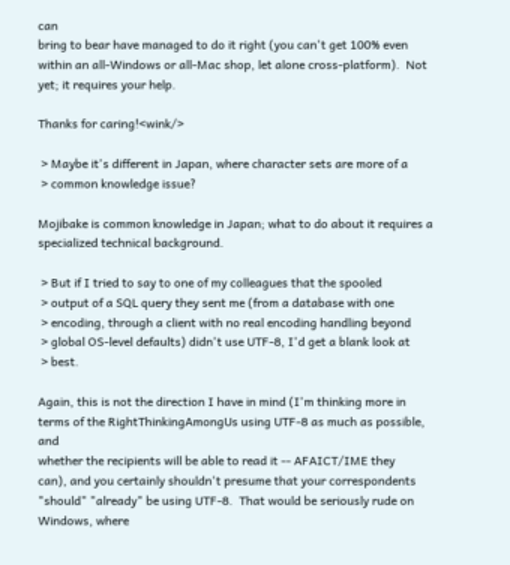can
bring to bear have managed to do it right (you can't get 100% even
within an all-Windows or all-Mac shop, let alone cross-platform).  Not
yet; it requires your help.

Thanks for caring!<wink/>

 > Maybe it's different in Japan, where character sets are more of a
 > common knowledge issue?

Mojibake is common knowledge in Japan; what to do about it requires a
specialized technical background.

 > But if I tried to say to one of my colleagues that the spooled
 > output of a SQL query they sent me (from a database with one
 > encoding, through a client with no real encoding handling beyond
 > global OS-level defaults) didn't use UTF-8, I'd get a blank look at
 > best.

Again, this is not the direction I have in mind (I'm thinking more in
terms of the RightThinkingAmongUs using UTF-8 as much as possible, and
whether the recipients will be able to read it -- AFAICT/IME they
can), and you certainly shouldn't presume that your correspondents
"should" "already" be using UTF-8.  That would be seriously rude on
Windows, where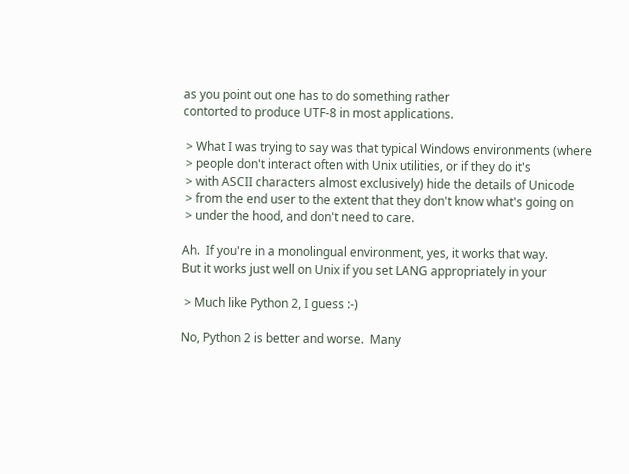as you point out one has to do something rather
contorted to produce UTF-8 in most applications.

 > What I was trying to say was that typical Windows environments (where
 > people don't interact often with Unix utilities, or if they do it's
 > with ASCII characters almost exclusively) hide the details of Unicode
 > from the end user to the extent that they don't know what's going on
 > under the hood, and don't need to care.

Ah.  If you're in a monolingual environment, yes, it works that way.
But it works just well on Unix if you set LANG appropriately in your

 > Much like Python 2, I guess :-)

No, Python 2 is better and worse.  Many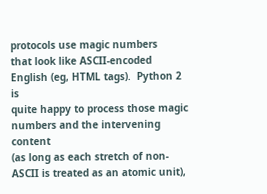protocols use magic numbers
that look like ASCII-encoded English (eg, HTML tags).  Python 2 is
quite happy to process those magic numbers and the intervening content
(as long as each stretch of non-ASCII is treated as an atomic unit),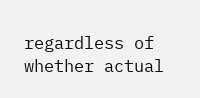regardless of whether actual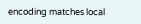encoding matches local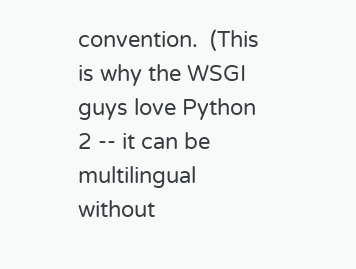convention.  (This
is why the WSGI guys love Python 2 -- it can be multilingual without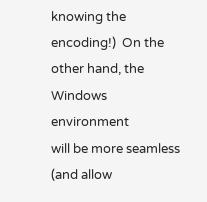knowing the encoding!)  On the other hand, the Windows environment
will be more seamless (and allow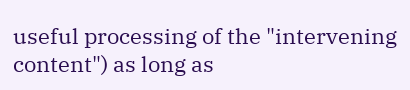useful processing of the "intervening
content") as long as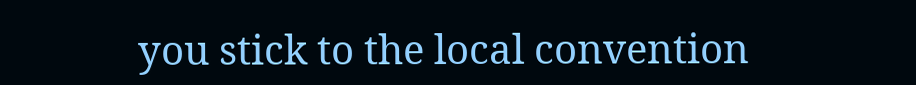you stick to the local convention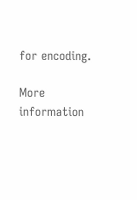for encoding.

More information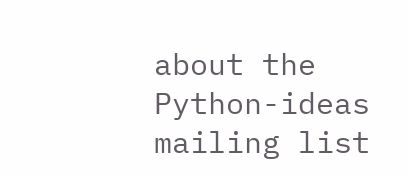about the Python-ideas mailing list